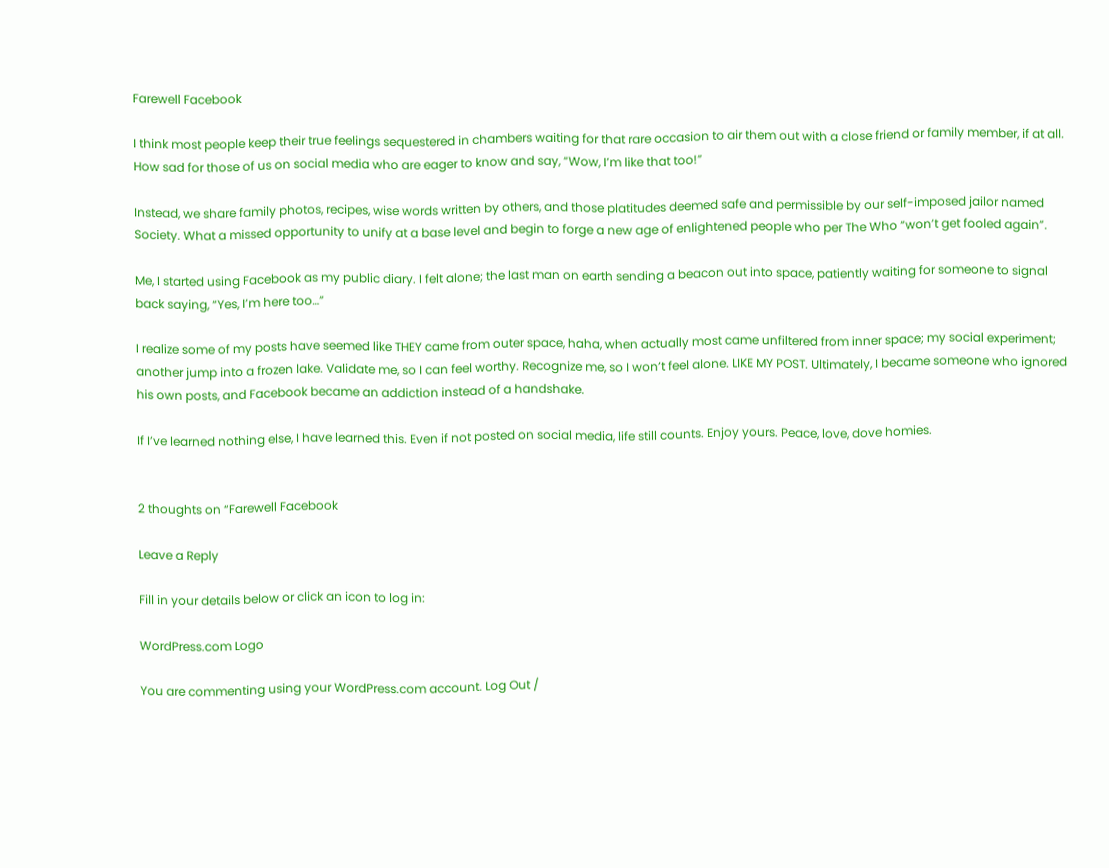Farewell Facebook

I think most people keep their true feelings sequestered in chambers waiting for that rare occasion to air them out with a close friend or family member, if at all. How sad for those of us on social media who are eager to know and say, “Wow, I’m like that too!”

Instead, we share family photos, recipes, wise words written by others, and those platitudes deemed safe and permissible by our self-imposed jailor named Society. What a missed opportunity to unify at a base level and begin to forge a new age of enlightened people who per The Who “won’t get fooled again”.

Me, I started using Facebook as my public diary. I felt alone; the last man on earth sending a beacon out into space, patiently waiting for someone to signal back saying, “Yes, I’m here too…”

I realize some of my posts have seemed like THEY came from outer space, haha, when actually most came unfiltered from inner space; my social experiment; another jump into a frozen lake. Validate me, so I can feel worthy. Recognize me, so I won’t feel alone. LIKE MY POST. Ultimately, I became someone who ignored his own posts, and Facebook became an addiction instead of a handshake.

If I’ve learned nothing else, I have learned this. Even if not posted on social media, life still counts. Enjoy yours. Peace, love, dove homies.


2 thoughts on “Farewell Facebook

Leave a Reply

Fill in your details below or click an icon to log in:

WordPress.com Logo

You are commenting using your WordPress.com account. Log Out /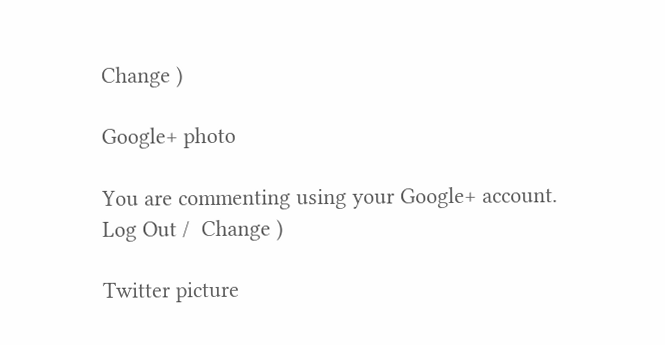Change )

Google+ photo

You are commenting using your Google+ account. Log Out /  Change )

Twitter picture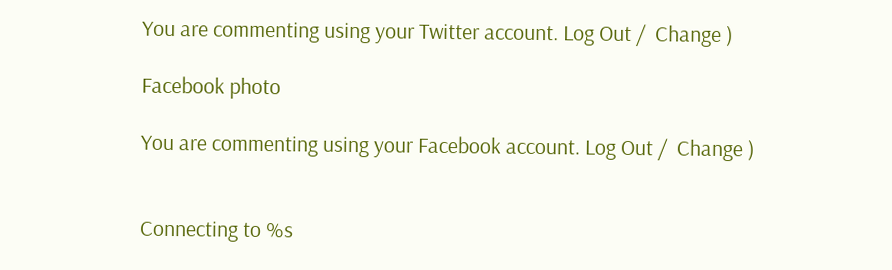You are commenting using your Twitter account. Log Out /  Change )

Facebook photo

You are commenting using your Facebook account. Log Out /  Change )


Connecting to %s